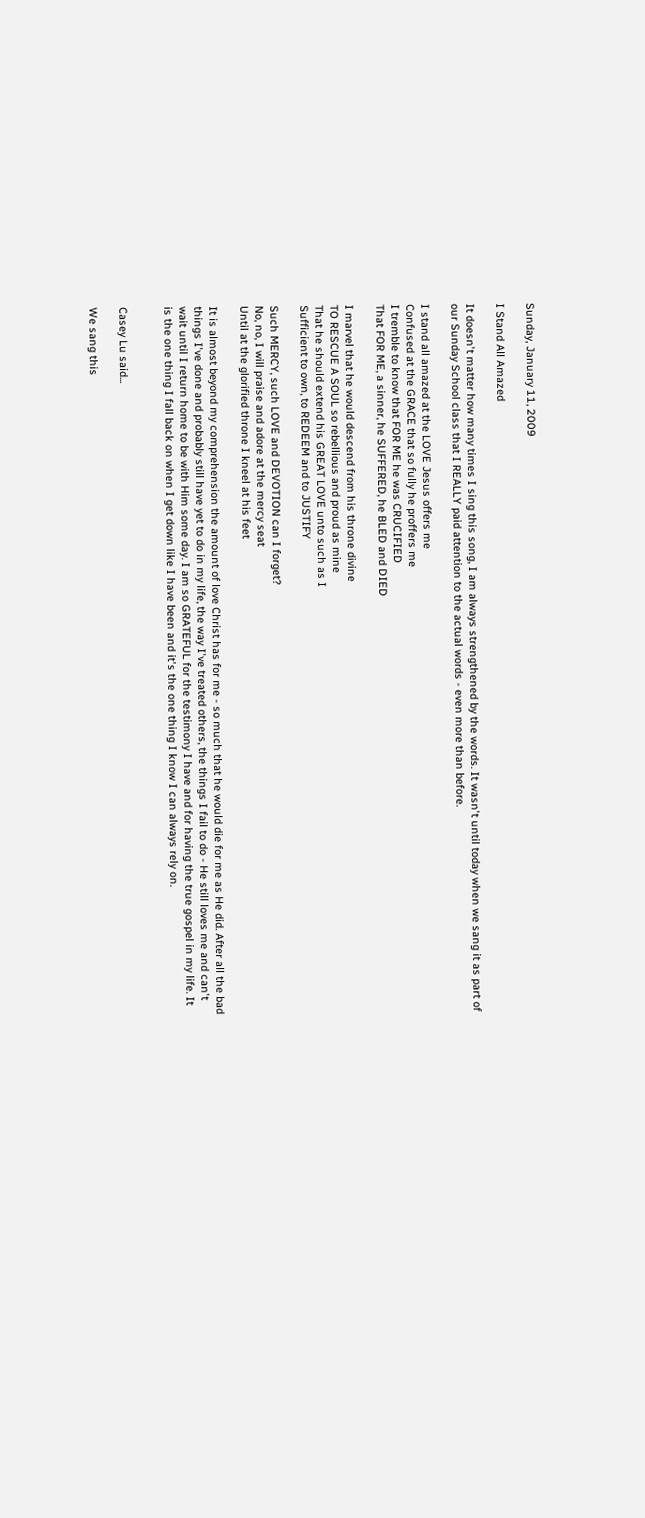Sunday, January 11, 2009

I Stand All Amazed

It doesn't matter how many times I sing this song, I am always strengthened by the words. It wasn't until today when we sang it as part of our Sunday School class that I REALLY paid attention to the actual words - even more than before.

I stand all amazed at the LOVE Jesus offers me
Confused at the GRACE that so fully he proffers me
I tremble to know that FOR ME he was CRUCIFIED
That FOR ME, a sinner, he SUFFERED, he BLED and DIED

I marvel that he would descend from his throne divine
TO RESCUE A SOUL so rebellious and proud as mine
That he should extend his GREAT LOVE unto such as I
Sufficient to own, to REDEEM and to JUSTIFY

Such MERCY, such LOVE and DEVOTION can I forget?
No, no, I will praise and adore at the mercy seat
Until at the glorified throne I kneel at his feet

It is almost beyond my comprehension the amount of love Christ has for me - so much that he would die for me as He did. After all the bad things I've done and probably still have yet to do in my life, the way I've treated others, the things I fail to do - He still loves me and can't wait until I return home to be with Him some day. I am so GRATEFUL for the testimony I have and for having the true gospel in my life. It is the one thing I fall back on when I get down like I have been and it's the one thing I know I can always rely on.


Casey Lu said...

We sang this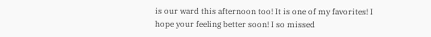is our ward this afternoon too! It is one of my favorites! I hope your feeling better soon! I so missed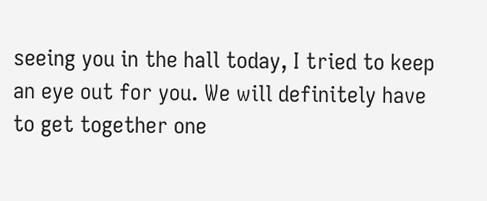seeing you in the hall today, I tried to keep an eye out for you. We will definitely have to get together one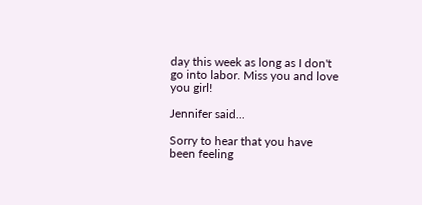day this week as long as I don't go into labor. Miss you and love you girl!

Jennifer said...

Sorry to hear that you have been feeling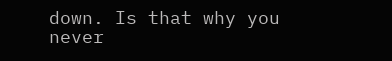down. Is that why you never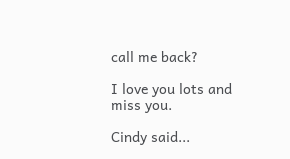call me back?

I love you lots and miss you.

Cindy said...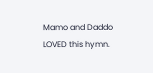Mamo and Daddo LOVED this hymn.